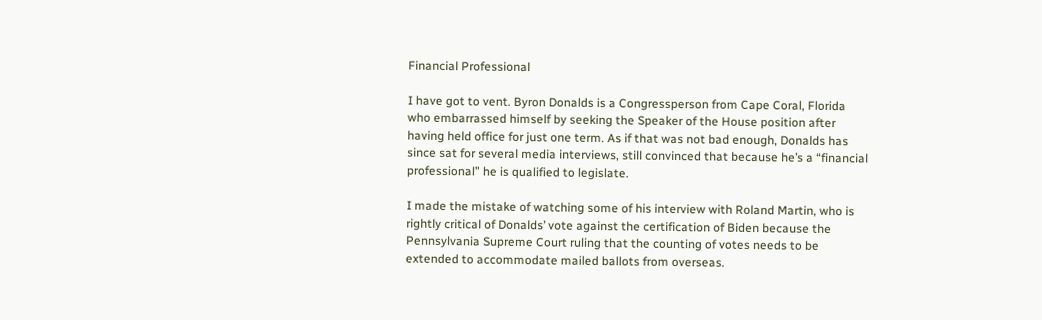Financial Professional

I have got to vent. Byron Donalds is a Congressperson from Cape Coral, Florida who embarrassed himself by seeking the Speaker of the House position after having held office for just one term. As if that was not bad enough, Donalds has since sat for several media interviews, still convinced that because he’s a “financial professional” he is qualified to legislate.

I made the mistake of watching some of his interview with Roland Martin, who is rightly critical of Donalds’ vote against the certification of Biden because the Pennsylvania Supreme Court ruling that the counting of votes needs to be extended to accommodate mailed ballots from overseas.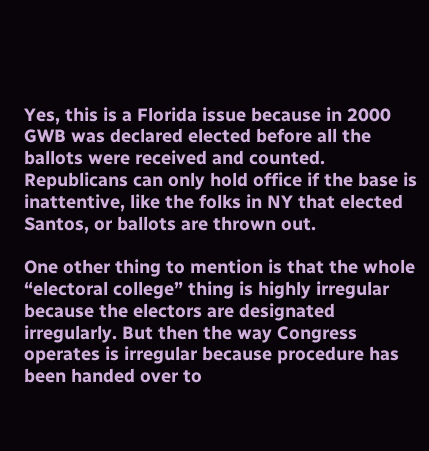Yes, this is a Florida issue because in 2000 GWB was declared elected before all the ballots were received and counted. Republicans can only hold office if the base is inattentive, like the folks in NY that elected Santos, or ballots are thrown out.

One other thing to mention is that the whole “electoral college” thing is highly irregular because the electors are designated irregularly. But then the way Congress operates is irregular because procedure has been handed over to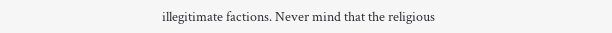illegitimate factions. Never mind that the religious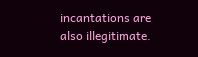incantations are also illegitimate.